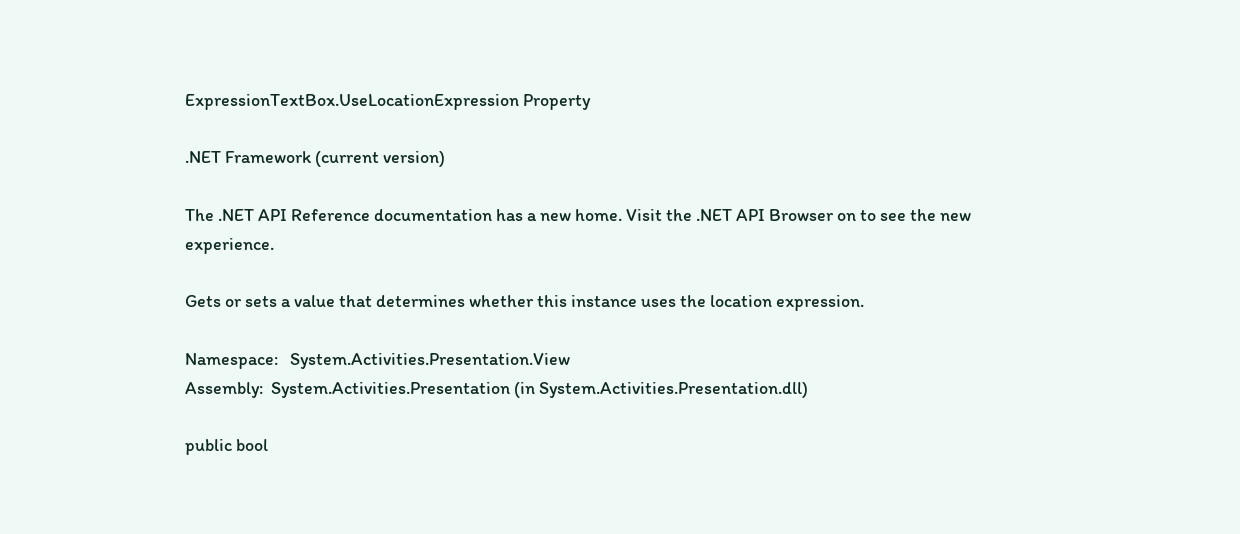ExpressionTextBox.UseLocationExpression Property

.NET Framework (current version)

The .NET API Reference documentation has a new home. Visit the .NET API Browser on to see the new experience.

Gets or sets a value that determines whether this instance uses the location expression.

Namespace:   System.Activities.Presentation.View
Assembly:  System.Activities.Presentation (in System.Activities.Presentation.dll)

public bool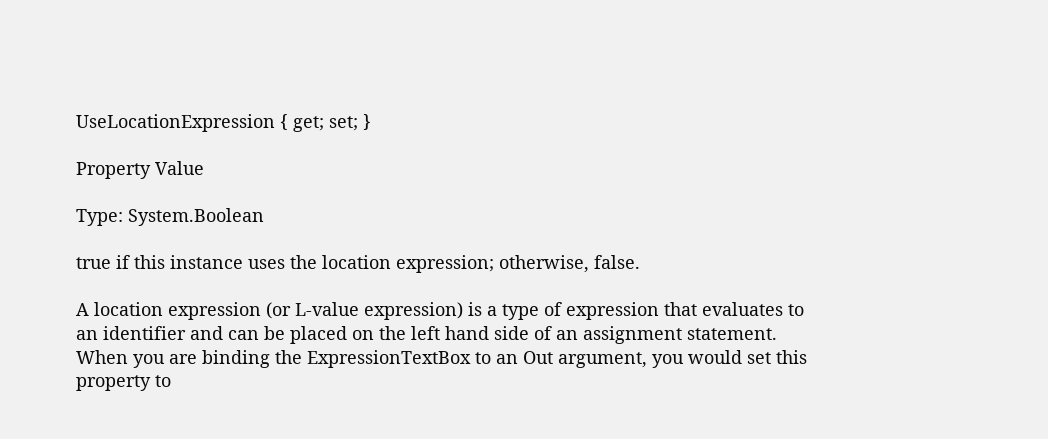UseLocationExpression { get; set; }

Property Value

Type: System.Boolean

true if this instance uses the location expression; otherwise, false.

A location expression (or L-value expression) is a type of expression that evaluates to an identifier and can be placed on the left hand side of an assignment statement. When you are binding the ExpressionTextBox to an Out argument, you would set this property to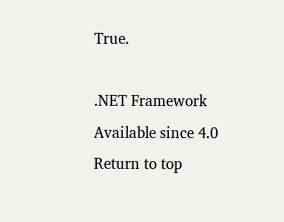True.

.NET Framework
Available since 4.0
Return to top